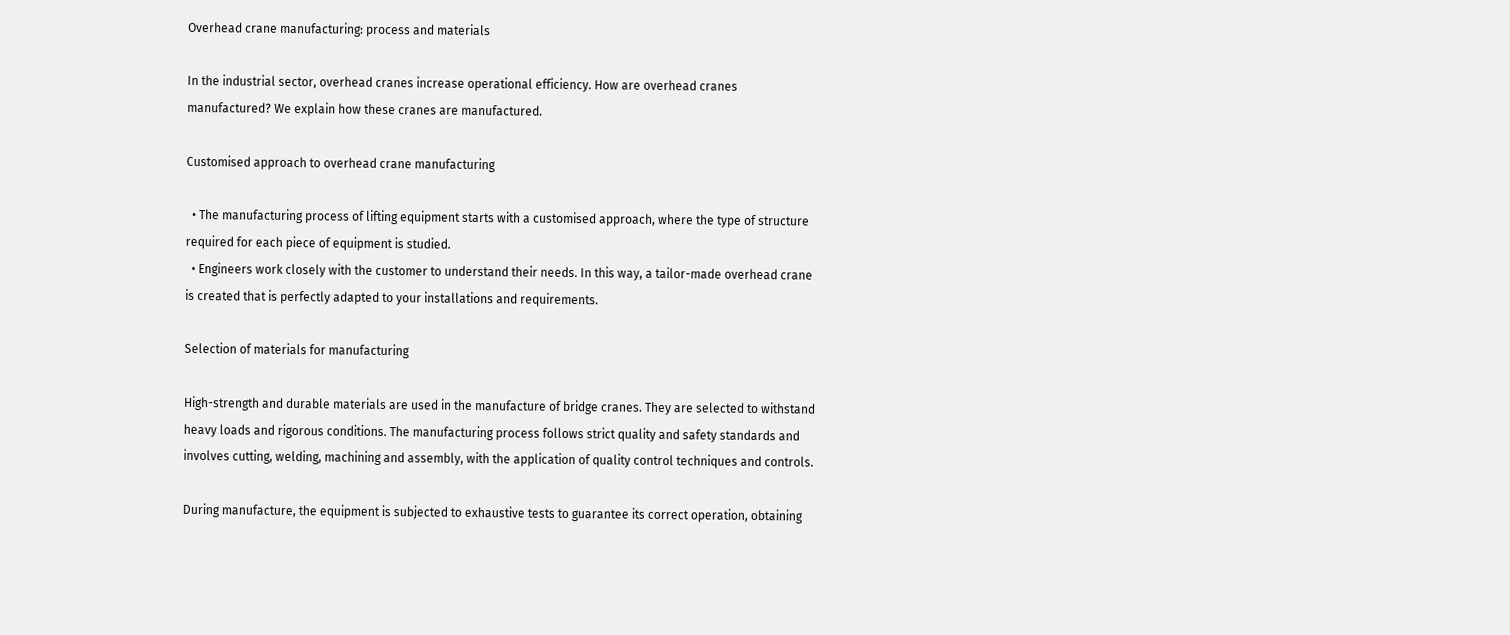Overhead crane manufacturing: process and materials

In the industrial sector, overhead cranes increase operational efficiency. How are overhead cranes manufactured? We explain how these cranes are manufactured.

Customised approach to overhead crane manufacturing

  • The manufacturing process of lifting equipment starts with a customised approach, where the type of structure required for each piece of equipment is studied.
  • Engineers work closely with the customer to understand their needs. In this way, a tailor-made overhead crane is created that is perfectly adapted to your installations and requirements.

Selection of materials for manufacturing

High-strength and durable materials are used in the manufacture of bridge cranes. They are selected to withstand heavy loads and rigorous conditions. The manufacturing process follows strict quality and safety standards and involves cutting, welding, machining and assembly, with the application of quality control techniques and controls.

During manufacture, the equipment is subjected to exhaustive tests to guarantee its correct operation, obtaining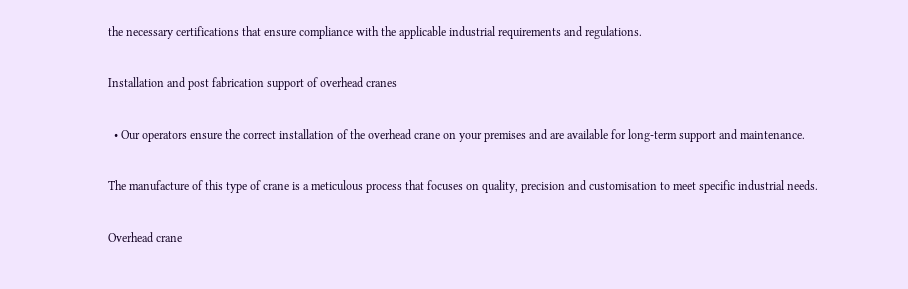the necessary certifications that ensure compliance with the applicable industrial requirements and regulations.

Installation and post fabrication support of overhead cranes

  • Our operators ensure the correct installation of the overhead crane on your premises and are available for long-term support and maintenance.

The manufacture of this type of crane is a meticulous process that focuses on quality, precision and customisation to meet specific industrial needs.

Overhead crane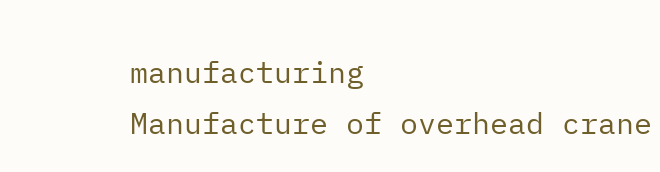manufacturing
Manufacture of overhead crane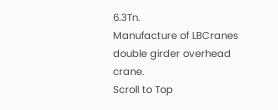6.3Tn.
Manufacture of LBCranes double girder overhead crane.
Scroll to Top